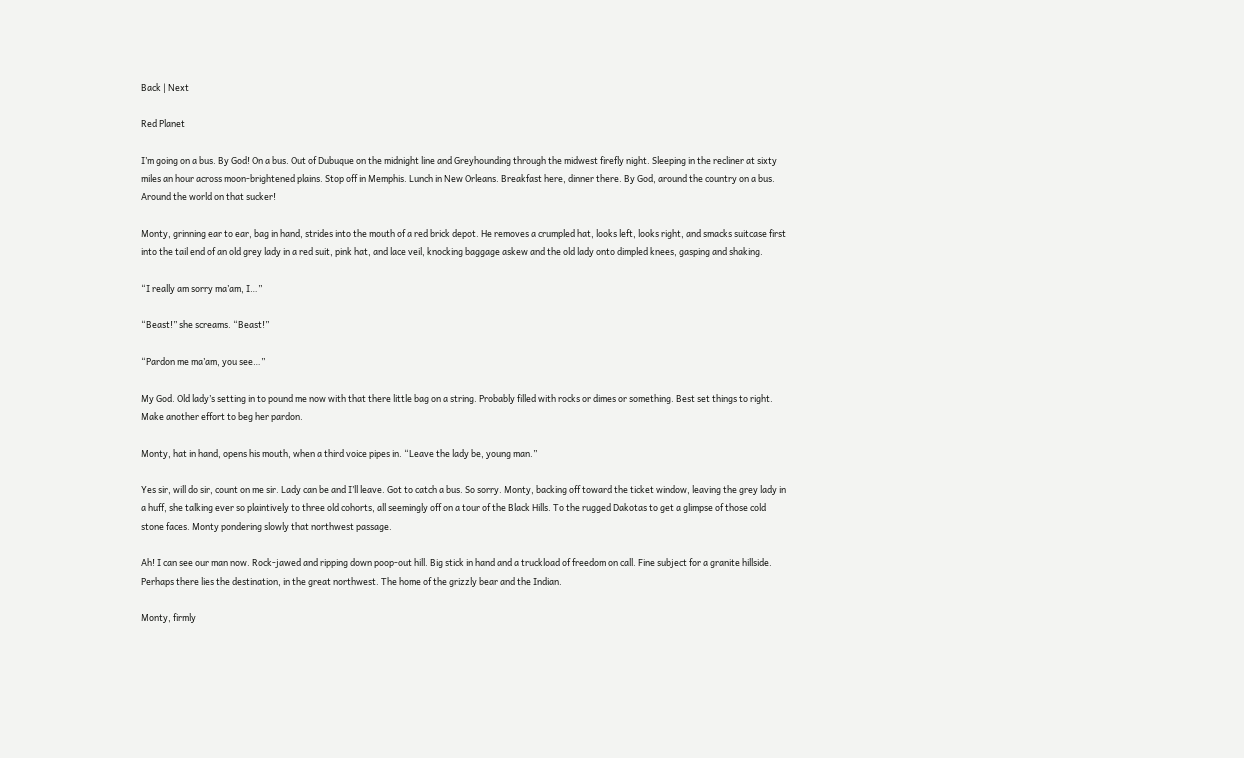Back | Next

Red Planet

I’m going on a bus. By God! On a bus. Out of Dubuque on the midnight line and Greyhounding through the midwest firefly night. Sleeping in the recliner at sixty miles an hour across moon-brightened plains. Stop off in Memphis. Lunch in New Orleans. Breakfast here, dinner there. By God, around the country on a bus. Around the world on that sucker!

Monty, grinning ear to ear, bag in hand, strides into the mouth of a red brick depot. He removes a crumpled hat, looks left, looks right, and smacks suitcase first into the tail end of an old grey lady in a red suit, pink hat, and lace veil, knocking baggage askew and the old lady onto dimpled knees, gasping and shaking.

“I really am sorry ma’am, I…”

“Beast!” she screams. “Beast!”

“Pardon me ma’am, you see…”

My God. Old lady’s setting in to pound me now with that there little bag on a string. Probably filled with rocks or dimes or something. Best set things to right. Make another effort to beg her pardon.

Monty, hat in hand, opens his mouth, when a third voice pipes in. “Leave the lady be, young man.”

Yes sir, will do sir, count on me sir. Lady can be and I’ll leave. Got to catch a bus. So sorry. Monty, backing off toward the ticket window, leaving the grey lady in a huff, she talking ever so plaintively to three old cohorts, all seemingly off on a tour of the Black Hills. To the rugged Dakotas to get a glimpse of those cold stone faces. Monty pondering slowly that northwest passage.

Ah! I can see our man now. Rock-jawed and ripping down poop-out hill. Big stick in hand and a truckload of freedom on call. Fine subject for a granite hillside. Perhaps there lies the destination, in the great northwest. The home of the grizzly bear and the Indian.

Monty, firmly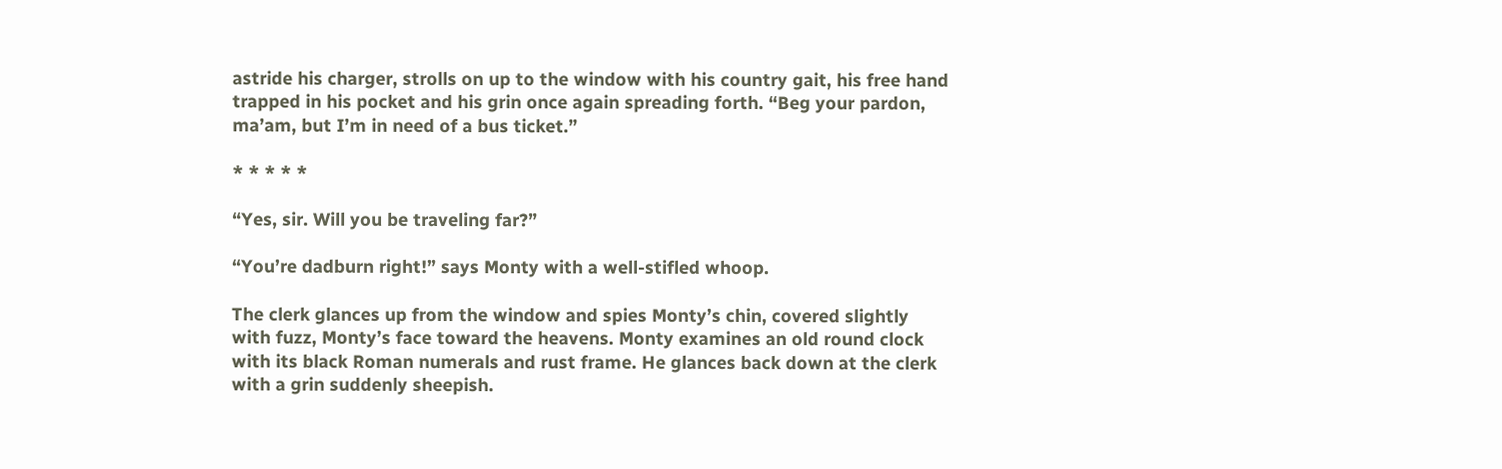astride his charger, strolls on up to the window with his country gait, his free hand trapped in his pocket and his grin once again spreading forth. “Beg your pardon, ma’am, but I’m in need of a bus ticket.”

* * * * *

“Yes, sir. Will you be traveling far?”

“You’re dadburn right!” says Monty with a well-stifled whoop.

The clerk glances up from the window and spies Monty’s chin, covered slightly with fuzz, Monty’s face toward the heavens. Monty examines an old round clock with its black Roman numerals and rust frame. He glances back down at the clerk with a grin suddenly sheepish.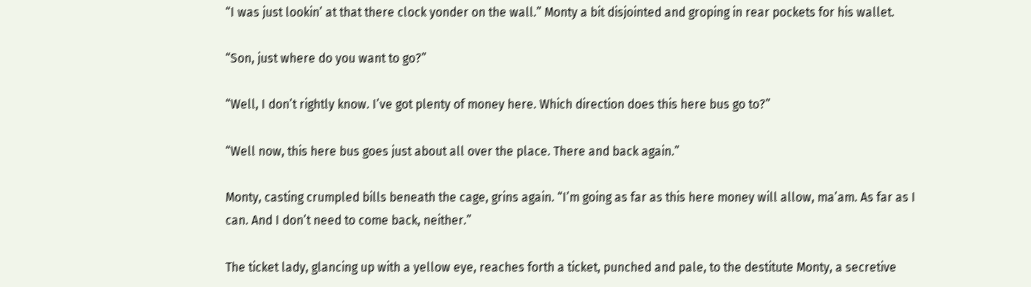“I was just lookin’ at that there clock yonder on the wall.” Monty a bit disjointed and groping in rear pockets for his wallet.

“Son, just where do you want to go?”

“Well, I don’t rightly know. I’ve got plenty of money here. Which direction does this here bus go to?”

“Well now, this here bus goes just about all over the place. There and back again.”

Monty, casting crumpled bills beneath the cage, grins again. “I’m going as far as this here money will allow, ma’am. As far as I can. And I don’t need to come back, neither.”

The ticket lady, glancing up with a yellow eye, reaches forth a ticket, punched and pale, to the destitute Monty, a secretive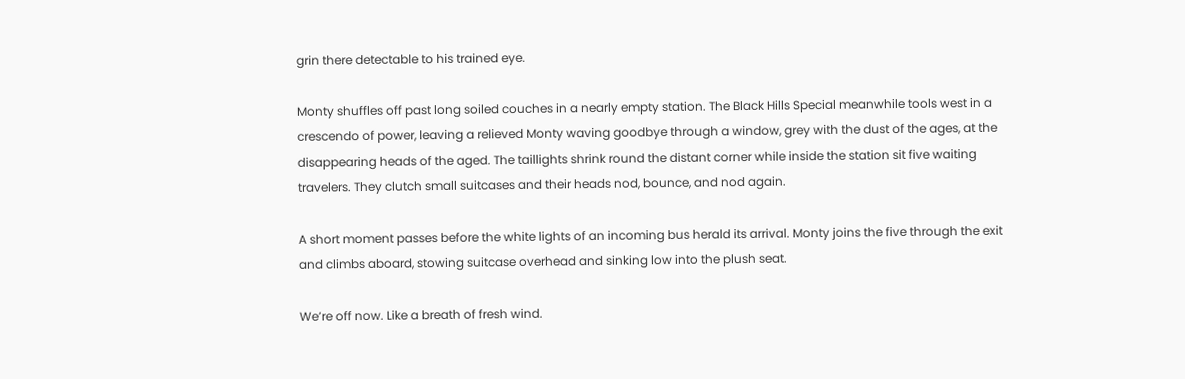grin there detectable to his trained eye.

Monty shuffles off past long soiled couches in a nearly empty station. The Black Hills Special meanwhile tools west in a crescendo of power, leaving a relieved Monty waving goodbye through a window, grey with the dust of the ages, at the disappearing heads of the aged. The taillights shrink round the distant corner while inside the station sit five waiting travelers. They clutch small suitcases and their heads nod, bounce, and nod again.

A short moment passes before the white lights of an incoming bus herald its arrival. Monty joins the five through the exit and climbs aboard, stowing suitcase overhead and sinking low into the plush seat.

We’re off now. Like a breath of fresh wind.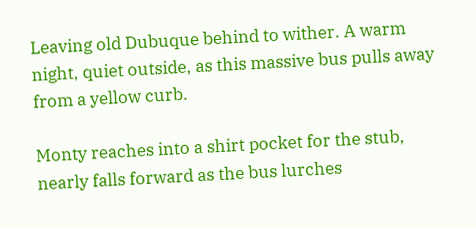Leaving old Dubuque behind to wither. A warm night, quiet outside, as this massive bus pulls away from a yellow curb.

Monty reaches into a shirt pocket for the stub, nearly falls forward as the bus lurches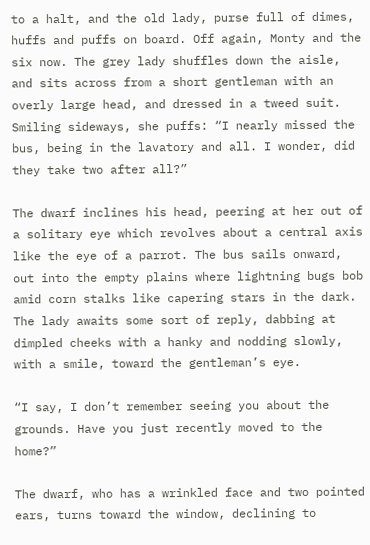to a halt, and the old lady, purse full of dimes, huffs and puffs on board. Off again, Monty and the six now. The grey lady shuffles down the aisle, and sits across from a short gentleman with an overly large head, and dressed in a tweed suit. Smiling sideways, she puffs: “I nearly missed the bus, being in the lavatory and all. I wonder, did they take two after all?”

The dwarf inclines his head, peering at her out of a solitary eye which revolves about a central axis like the eye of a parrot. The bus sails onward, out into the empty plains where lightning bugs bob amid corn stalks like capering stars in the dark. The lady awaits some sort of reply, dabbing at dimpled cheeks with a hanky and nodding slowly, with a smile, toward the gentleman’s eye.

“I say, I don’t remember seeing you about the grounds. Have you just recently moved to the home?”

The dwarf, who has a wrinkled face and two pointed ears, turns toward the window, declining to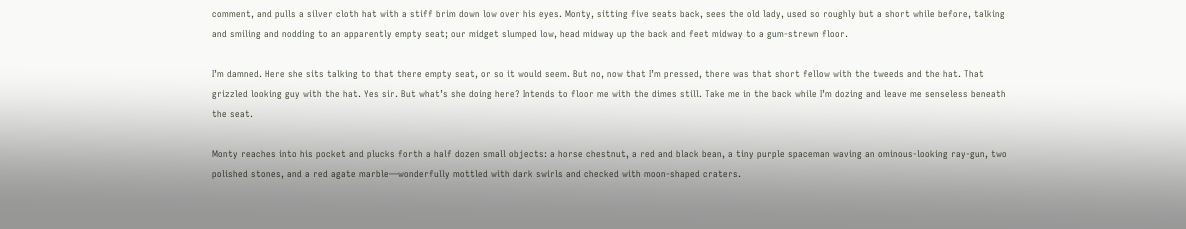comment, and pulls a silver cloth hat with a stiff brim down low over his eyes. Monty, sitting five seats back, sees the old lady, used so roughly but a short while before, talking and smiling and nodding to an apparently empty seat; our midget slumped low, head midway up the back and feet midway to a gum-strewn floor.

I’m damned. Here she sits talking to that there empty seat, or so it would seem. But no, now that I’m pressed, there was that short fellow with the tweeds and the hat. That grizzled looking guy with the hat. Yes sir. But what’s she doing here? Intends to floor me with the dimes still. Take me in the back while I’m dozing and leave me senseless beneath the seat.

Monty reaches into his pocket and plucks forth a half dozen small objects: a horse chestnut, a red and black bean, a tiny purple spaceman waving an ominous-looking ray-gun, two polished stones, and a red agate marble—wonderfully mottled with dark swirls and checked with moon-shaped craters.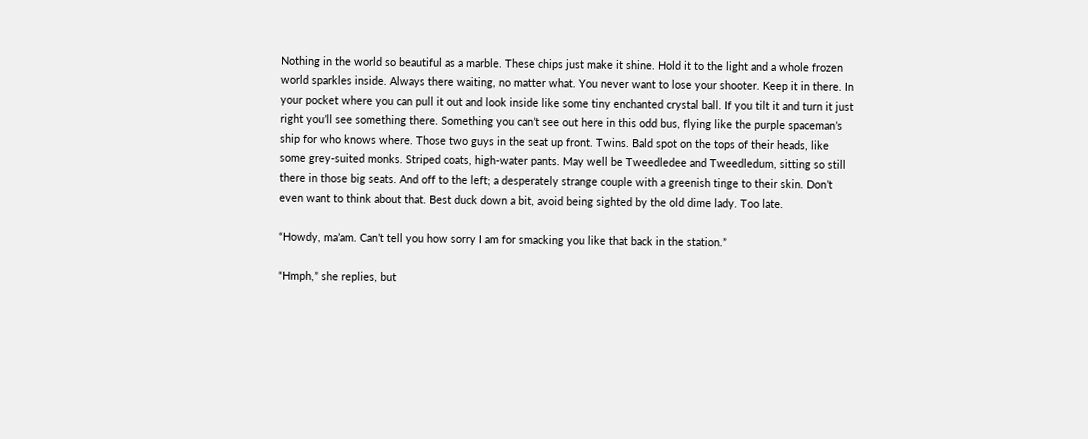Nothing in the world so beautiful as a marble. These chips just make it shine. Hold it to the light and a whole frozen world sparkles inside. Always there waiting, no matter what. You never want to lose your shooter. Keep it in there. In your pocket where you can pull it out and look inside like some tiny enchanted crystal ball. If you tilt it and turn it just right you’ll see something there. Something you can’t see out here in this odd bus, flying like the purple spaceman’s ship for who knows where. Those two guys in the seat up front. Twins. Bald spot on the tops of their heads, like some grey-suited monks. Striped coats, high-water pants. May well be Tweedledee and Tweedledum, sitting so still there in those big seats. And off to the left; a desperately strange couple with a greenish tinge to their skin. Don’t even want to think about that. Best duck down a bit, avoid being sighted by the old dime lady. Too late.

“Howdy, ma’am. Can’t tell you how sorry I am for smacking you like that back in the station.”

“Hmph,” she replies, but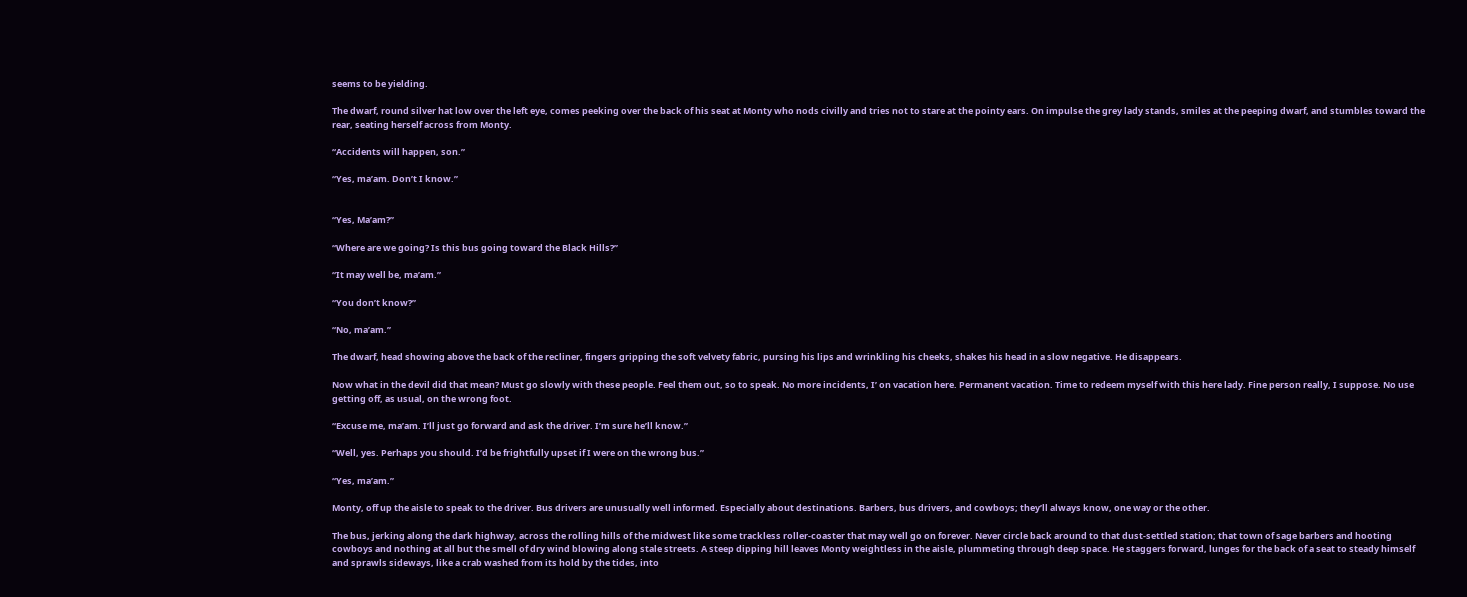seems to be yielding.

The dwarf, round silver hat low over the left eye, comes peeking over the back of his seat at Monty who nods civilly and tries not to stare at the pointy ears. On impulse the grey lady stands, smiles at the peeping dwarf, and stumbles toward the rear, seating herself across from Monty.

“Accidents will happen, son.”

“Yes, ma’am. Don’t I know.”


“Yes, Ma’am?”

“Where are we going? Is this bus going toward the Black Hills?”

“It may well be, ma’am.”

“You don’t know?”

“No, ma’am.”

The dwarf, head showing above the back of the recliner, fingers gripping the soft velvety fabric, pursing his lips and wrinkling his cheeks, shakes his head in a slow negative. He disappears.

Now what in the devil did that mean? Must go slowly with these people. Feel them out, so to speak. No more incidents, I’ on vacation here. Permanent vacation. Time to redeem myself with this here lady. Fine person really, I suppose. No use getting off, as usual, on the wrong foot.

“Excuse me, ma’am. I’ll just go forward and ask the driver. I’m sure he’ll know.”

“Well, yes. Perhaps you should. I’d be frightfully upset if I were on the wrong bus.”

“Yes, ma’am.”

Monty, off up the aisle to speak to the driver. Bus drivers are unusually well informed. Especially about destinations. Barbers, bus drivers, and cowboys; they’ll always know, one way or the other.

The bus, jerking along the dark highway, across the rolling hills of the midwest like some trackless roller-coaster that may well go on forever. Never circle back around to that dust-settled station; that town of sage barbers and hooting cowboys and nothing at all but the smell of dry wind blowing along stale streets. A steep dipping hill leaves Monty weightless in the aisle, plummeting through deep space. He staggers forward, lunges for the back of a seat to steady himself and sprawls sideways, like a crab washed from its hold by the tides, into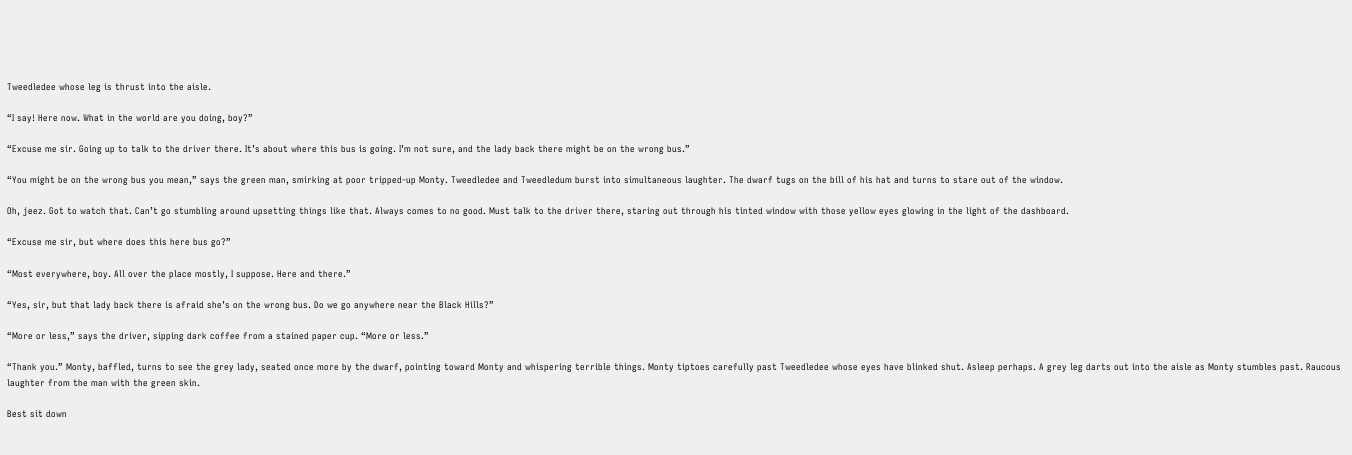Tweedledee whose leg is thrust into the aisle.

“I say! Here now. What in the world are you doing, boy?”

“Excuse me sir. Going up to talk to the driver there. It’s about where this bus is going. I’m not sure, and the lady back there might be on the wrong bus.”

“You might be on the wrong bus you mean,” says the green man, smirking at poor tripped-up Monty. Tweedledee and Tweedledum burst into simultaneous laughter. The dwarf tugs on the bill of his hat and turns to stare out of the window.

Oh, jeez. Got to watch that. Can’t go stumbling around upsetting things like that. Always comes to no good. Must talk to the driver there, staring out through his tinted window with those yellow eyes glowing in the light of the dashboard.

“Excuse me sir, but where does this here bus go?”

“Most everywhere, boy. All over the place mostly, I suppose. Here and there.”

“Yes, sir, but that lady back there is afraid she’s on the wrong bus. Do we go anywhere near the Black Hills?”

“More or less,” says the driver, sipping dark coffee from a stained paper cup. “More or less.”

“Thank you.” Monty, baffled, turns to see the grey lady, seated once more by the dwarf, pointing toward Monty and whispering terrible things. Monty tiptoes carefully past Tweedledee whose eyes have blinked shut. Asleep perhaps. A grey leg darts out into the aisle as Monty stumbles past. Raucous laughter from the man with the green skin.

Best sit down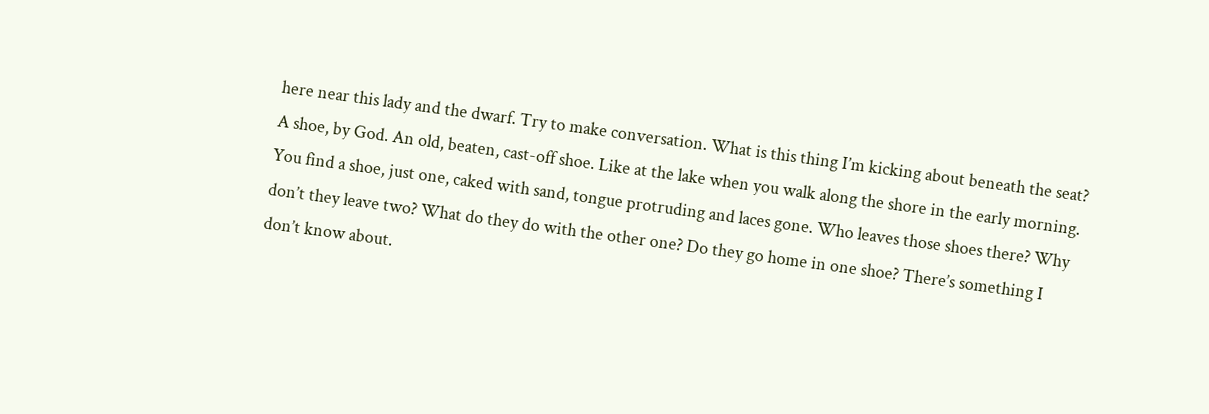here near this lady and the dwarf. Try to make conversation. What is this thing I’m kicking about beneath the seat? A shoe, by God. An old, beaten, cast-off shoe. Like at the lake when you walk along the shore in the early morning. You find a shoe, just one, caked with sand, tongue protruding and laces gone. Who leaves those shoes there? Why don’t they leave two? What do they do with the other one? Do they go home in one shoe? There’s something I don’t know about.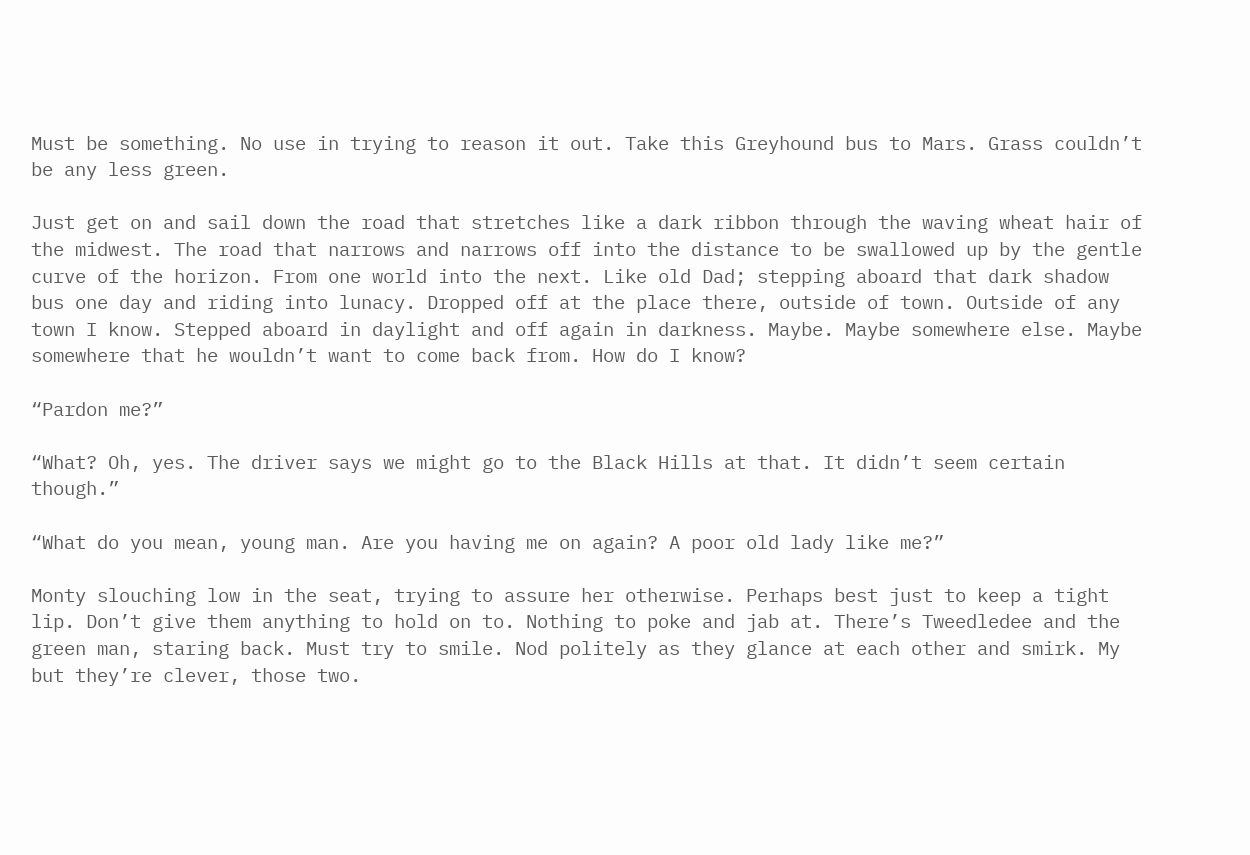Must be something. No use in trying to reason it out. Take this Greyhound bus to Mars. Grass couldn’t be any less green.

Just get on and sail down the road that stretches like a dark ribbon through the waving wheat hair of the midwest. The road that narrows and narrows off into the distance to be swallowed up by the gentle curve of the horizon. From one world into the next. Like old Dad; stepping aboard that dark shadow bus one day and riding into lunacy. Dropped off at the place there, outside of town. Outside of any town I know. Stepped aboard in daylight and off again in darkness. Maybe. Maybe somewhere else. Maybe somewhere that he wouldn’t want to come back from. How do I know?

“Pardon me?”

“What? Oh, yes. The driver says we might go to the Black Hills at that. It didn’t seem certain though.”

“What do you mean, young man. Are you having me on again? A poor old lady like me?”

Monty slouching low in the seat, trying to assure her otherwise. Perhaps best just to keep a tight lip. Don’t give them anything to hold on to. Nothing to poke and jab at. There’s Tweedledee and the green man, staring back. Must try to smile. Nod politely as they glance at each other and smirk. My but they’re clever, those two.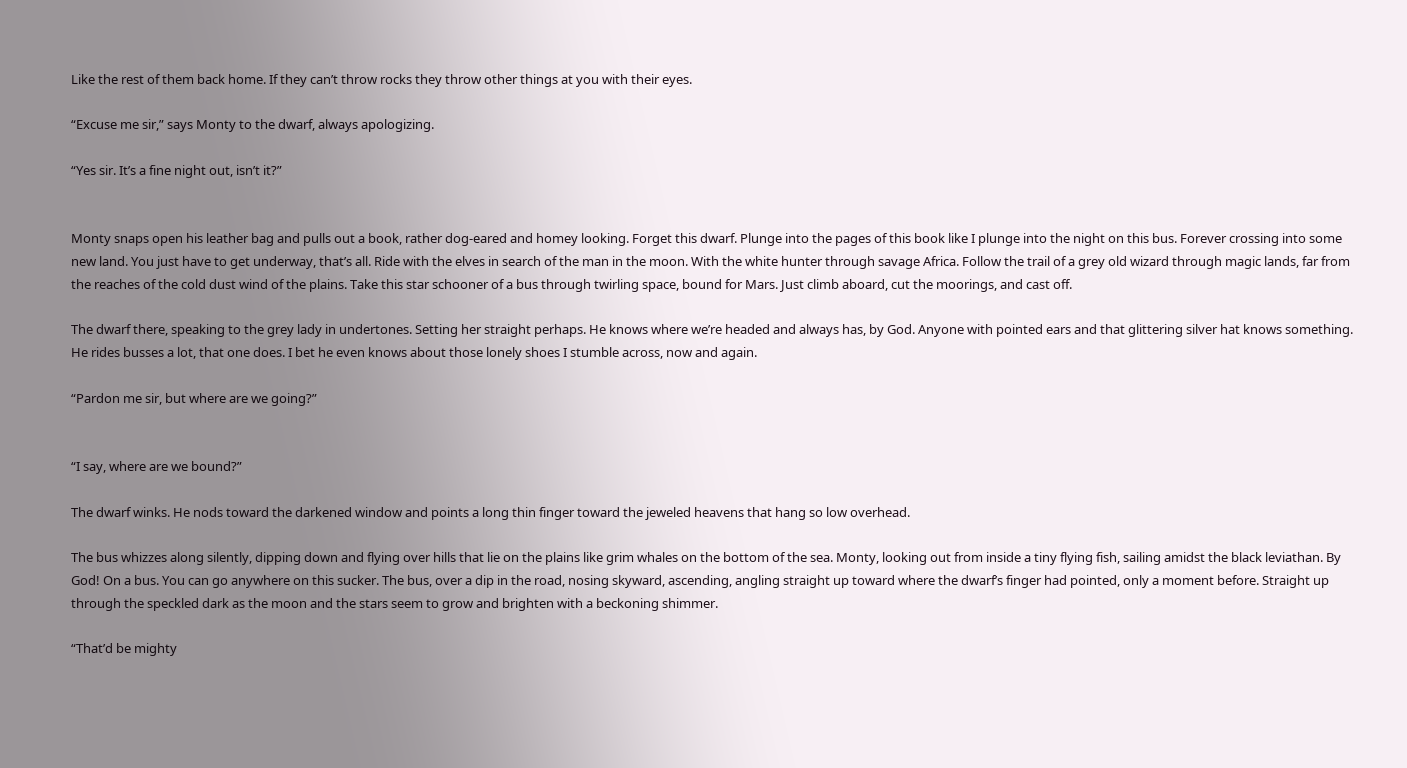Like the rest of them back home. If they can’t throw rocks they throw other things at you with their eyes.

“Excuse me sir,” says Monty to the dwarf, always apologizing.

“Yes sir. It’s a fine night out, isn’t it?”


Monty snaps open his leather bag and pulls out a book, rather dog-eared and homey looking. Forget this dwarf. Plunge into the pages of this book like I plunge into the night on this bus. Forever crossing into some new land. You just have to get underway, that’s all. Ride with the elves in search of the man in the moon. With the white hunter through savage Africa. Follow the trail of a grey old wizard through magic lands, far from the reaches of the cold dust wind of the plains. Take this star schooner of a bus through twirling space, bound for Mars. Just climb aboard, cut the moorings, and cast off.

The dwarf there, speaking to the grey lady in undertones. Setting her straight perhaps. He knows where we’re headed and always has, by God. Anyone with pointed ears and that glittering silver hat knows something. He rides busses a lot, that one does. I bet he even knows about those lonely shoes I stumble across, now and again.

“Pardon me sir, but where are we going?”


“I say, where are we bound?”

The dwarf winks. He nods toward the darkened window and points a long thin finger toward the jeweled heavens that hang so low overhead.

The bus whizzes along silently, dipping down and flying over hills that lie on the plains like grim whales on the bottom of the sea. Monty, looking out from inside a tiny flying fish, sailing amidst the black leviathan. By God! On a bus. You can go anywhere on this sucker. The bus, over a dip in the road, nosing skyward, ascending, angling straight up toward where the dwarf’s finger had pointed, only a moment before. Straight up through the speckled dark as the moon and the stars seem to grow and brighten with a beckoning shimmer.

“That’d be mighty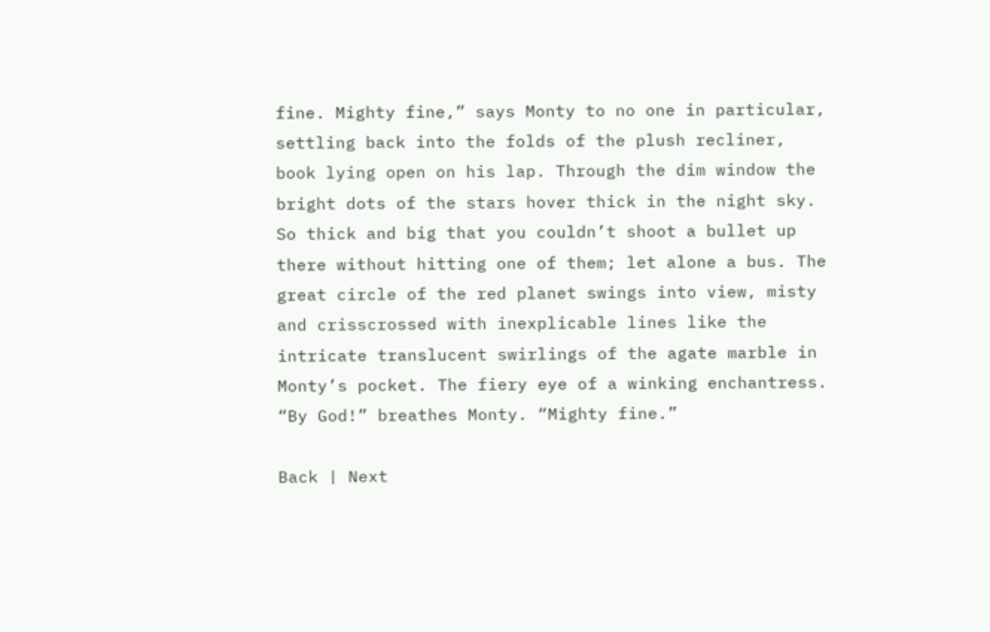fine. Mighty fine,” says Monty to no one in particular, settling back into the folds of the plush recliner, book lying open on his lap. Through the dim window the bright dots of the stars hover thick in the night sky. So thick and big that you couldn’t shoot a bullet up there without hitting one of them; let alone a bus. The great circle of the red planet swings into view, misty and crisscrossed with inexplicable lines like the intricate translucent swirlings of the agate marble in Monty’s pocket. The fiery eye of a winking enchantress. “By God!” breathes Monty. “Mighty fine.”

Back | Next